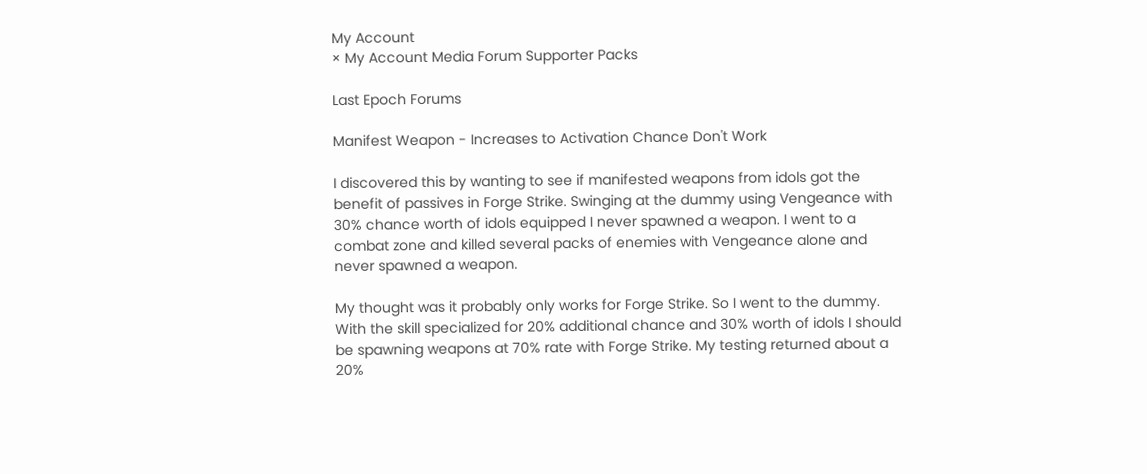My Account
× My Account Media Forum Supporter Packs

Last Epoch Forums

Manifest Weapon - Increases to Activation Chance Don't Work

I discovered this by wanting to see if manifested weapons from idols got the benefit of passives in Forge Strike. Swinging at the dummy using Vengeance with 30% chance worth of idols equipped I never spawned a weapon. I went to a combat zone and killed several packs of enemies with Vengeance alone and never spawned a weapon.

My thought was it probably only works for Forge Strike. So I went to the dummy. With the skill specialized for 20% additional chance and 30% worth of idols I should be spawning weapons at 70% rate with Forge Strike. My testing returned about a 20%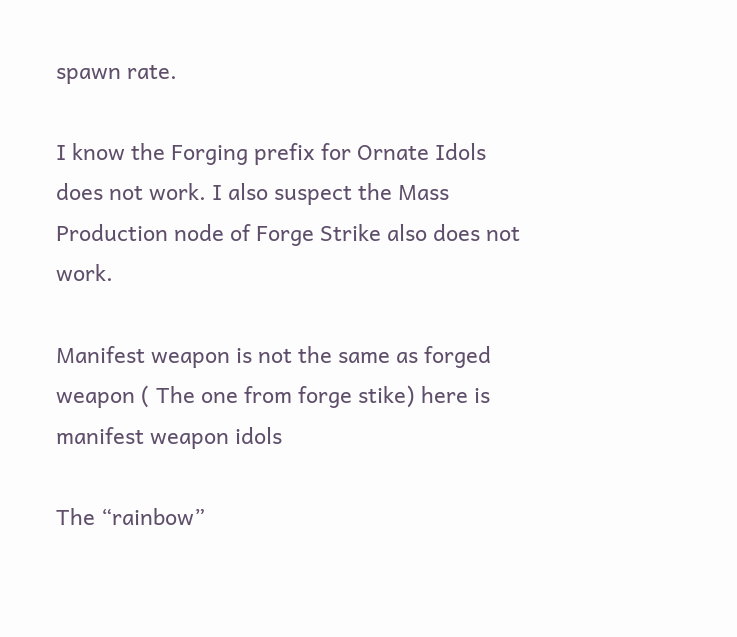spawn rate.

I know the Forging prefix for Ornate Idols does not work. I also suspect the Mass Production node of Forge Strike also does not work.

Manifest weapon is not the same as forged weapon ( The one from forge stike) here is manifest weapon idols

The “rainbow”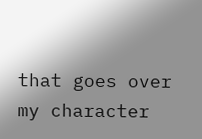that goes over my character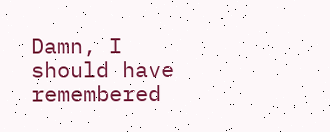Damn, I should have remembered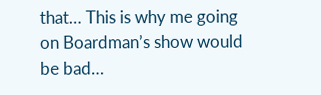that… This is why me going on Boardman’s show would be bad…